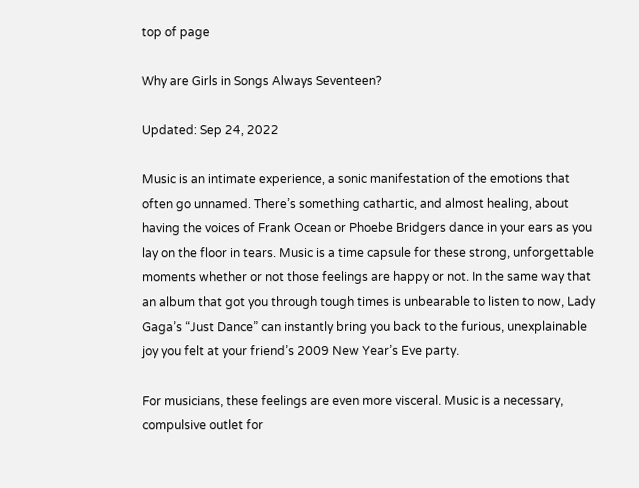top of page

Why are Girls in Songs Always Seventeen?

Updated: Sep 24, 2022

Music is an intimate experience, a sonic manifestation of the emotions that often go unnamed. There’s something cathartic, and almost healing, about having the voices of Frank Ocean or Phoebe Bridgers dance in your ears as you lay on the floor in tears. Music is a time capsule for these strong, unforgettable moments whether or not those feelings are happy or not. In the same way that an album that got you through tough times is unbearable to listen to now, Lady Gaga’s “Just Dance” can instantly bring you back to the furious, unexplainable joy you felt at your friend’s 2009 New Year’s Eve party.

For musicians, these feelings are even more visceral. Music is a necessary, compulsive outlet for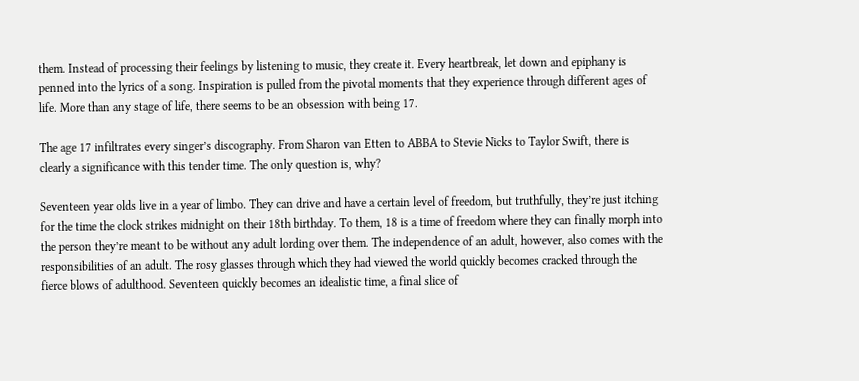them. Instead of processing their feelings by listening to music, they create it. Every heartbreak, let down and epiphany is penned into the lyrics of a song. Inspiration is pulled from the pivotal moments that they experience through different ages of life. More than any stage of life, there seems to be an obsession with being 17.

The age 17 infiltrates every singer’s discography. From Sharon van Etten to ABBA to Stevie Nicks to Taylor Swift, there is clearly a significance with this tender time. The only question is, why?

Seventeen year olds live in a year of limbo. They can drive and have a certain level of freedom, but truthfully, they’re just itching for the time the clock strikes midnight on their 18th birthday. To them, 18 is a time of freedom where they can finally morph into the person they’re meant to be without any adult lording over them. The independence of an adult, however, also comes with the responsibilities of an adult. The rosy glasses through which they had viewed the world quickly becomes cracked through the fierce blows of adulthood. Seventeen quickly becomes an idealistic time, a final slice of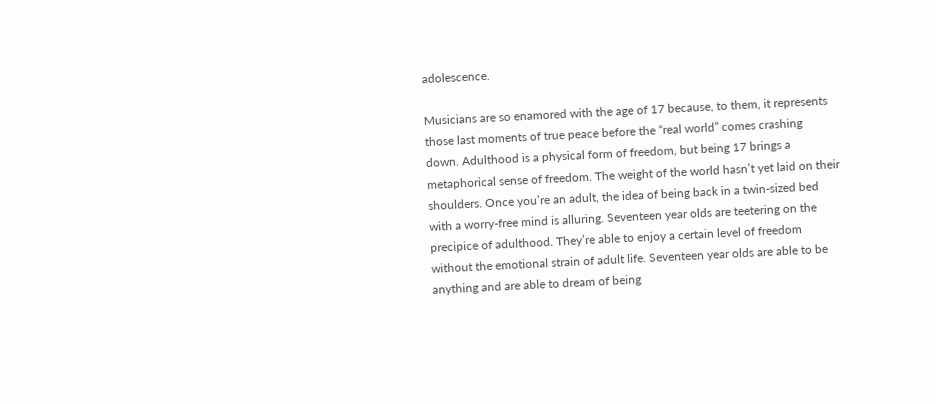adolescence.

Musicians are so enamored with the age of 17 because, to them, it represents those last moments of true peace before the “real world” comes crashing down. Adulthood is a physical form of freedom, but being 17 brings a metaphorical sense of freedom. The weight of the world hasn’t yet laid on their shoulders. Once you’re an adult, the idea of being back in a twin-sized bed with a worry-free mind is alluring. Seventeen year olds are teetering on the precipice of adulthood. They’re able to enjoy a certain level of freedom without the emotional strain of adult life. Seventeen year olds are able to be anything and are able to dream of being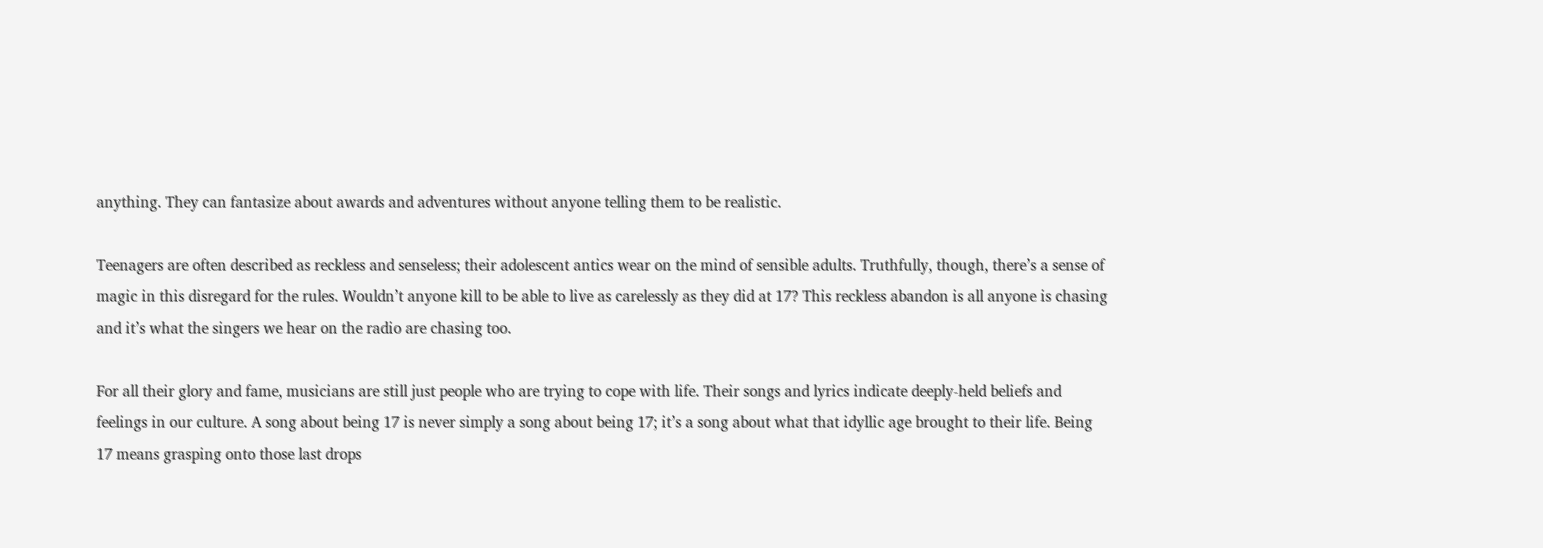anything. They can fantasize about awards and adventures without anyone telling them to be realistic.

Teenagers are often described as reckless and senseless; their adolescent antics wear on the mind of sensible adults. Truthfully, though, there’s a sense of magic in this disregard for the rules. Wouldn’t anyone kill to be able to live as carelessly as they did at 17? This reckless abandon is all anyone is chasing and it’s what the singers we hear on the radio are chasing too.

For all their glory and fame, musicians are still just people who are trying to cope with life. Their songs and lyrics indicate deeply-held beliefs and feelings in our culture. A song about being 17 is never simply a song about being 17; it’s a song about what that idyllic age brought to their life. Being 17 means grasping onto those last drops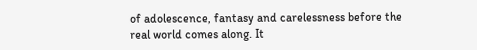of adolescence, fantasy and carelessness before the real world comes along. It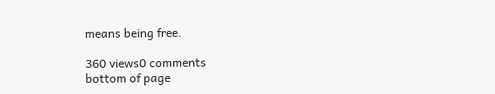means being free.

360 views0 comments
bottom of page